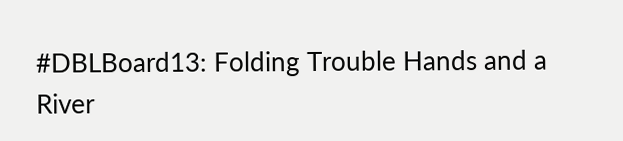#DBLBoard13: Folding Trouble Hands and a River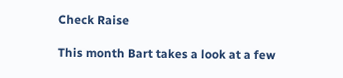Check Raise

This month Bart takes a look at a few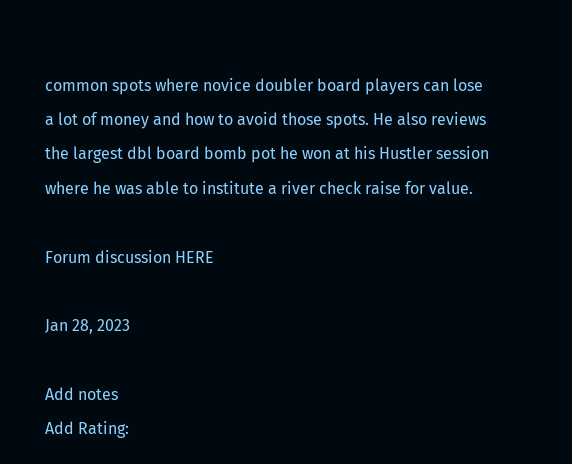common spots where novice doubler board players can lose a lot of money and how to avoid those spots. He also reviews the largest dbl board bomb pot he won at his Hustler session where he was able to institute a river check raise for value.

Forum discussion HERE

Jan 28, 2023

Add notes
Add Rating: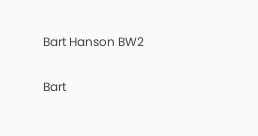Bart Hanson BW2

Bart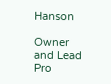Hanson

Owner and Lead Pro